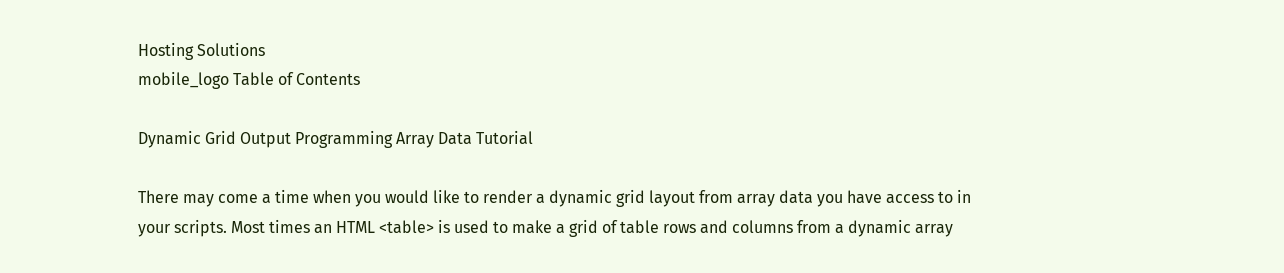Hosting Solutions
mobile_logo Table of Contents

Dynamic Grid Output Programming Array Data Tutorial

There may come a time when you would like to render a dynamic grid layout from array data you have access to in your scripts. Most times an HTML <table> is used to make a grid of table rows and columns from a dynamic array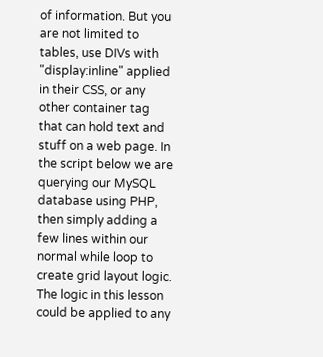of information. But you are not limited to tables, use DIVs with "display:inline" applied in their CSS, or any other container tag that can hold text and stuff on a web page. In the script below we are querying our MySQL database using PHP, then simply adding a few lines within our normal while loop to create grid layout logic. The logic in this lesson could be applied to any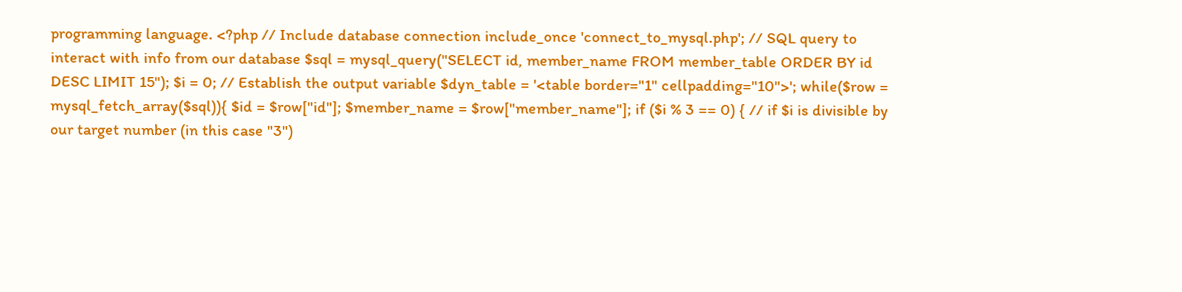programming language. <?php // Include database connection include_once 'connect_to_mysql.php'; // SQL query to interact with info from our database $sql = mysql_query("SELECT id, member_name FROM member_table ORDER BY id DESC LIMIT 15"); $i = 0; // Establish the output variable $dyn_table = '<table border="1" cellpadding="10">'; while($row = mysql_fetch_array($sql)){ $id = $row["id"]; $member_name = $row["member_name"]; if ($i % 3 == 0) { // if $i is divisible by our target number (in this case "3")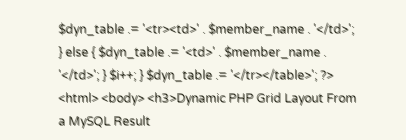$dyn_table .= '<tr><td>' . $member_name . '</td>'; } else { $dyn_table .= '<td>' . $member_name . '</td>'; } $i++; } $dyn_table .= '</tr></table>'; ?> <html> <body> <h3>Dynamic PHP Grid Layout From a MySQL Result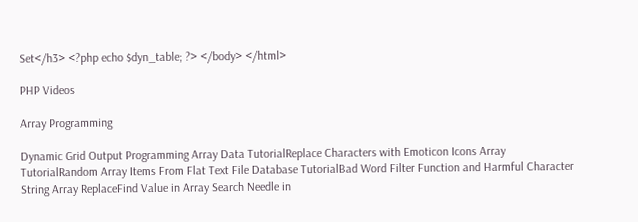Set</h3> <?php echo $dyn_table; ?> </body> </html>

PHP Videos

Array Programming

Dynamic Grid Output Programming Array Data TutorialReplace Characters with Emoticon Icons Array TutorialRandom Array Items From Flat Text File Database TutorialBad Word Filter Function and Harmful Character String Array ReplaceFind Value in Array Search Needle in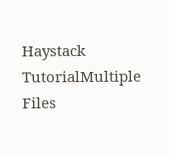Haystack TutorialMultiple Files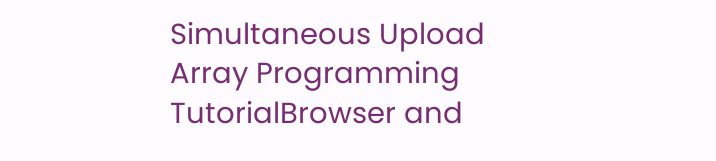Simultaneous Upload Array Programming TutorialBrowser and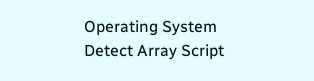Operating System Detect Array Script